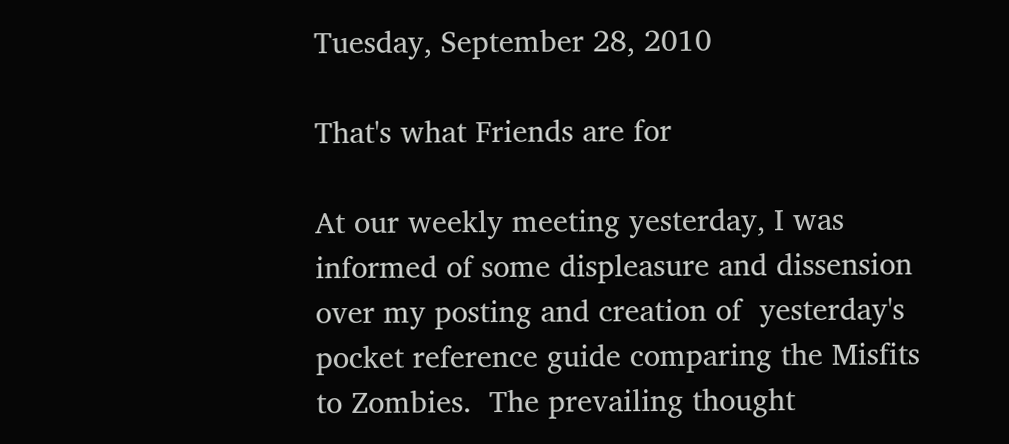Tuesday, September 28, 2010

That's what Friends are for

At our weekly meeting yesterday, I was informed of some displeasure and dissension over my posting and creation of  yesterday's pocket reference guide comparing the Misfits to Zombies.  The prevailing thought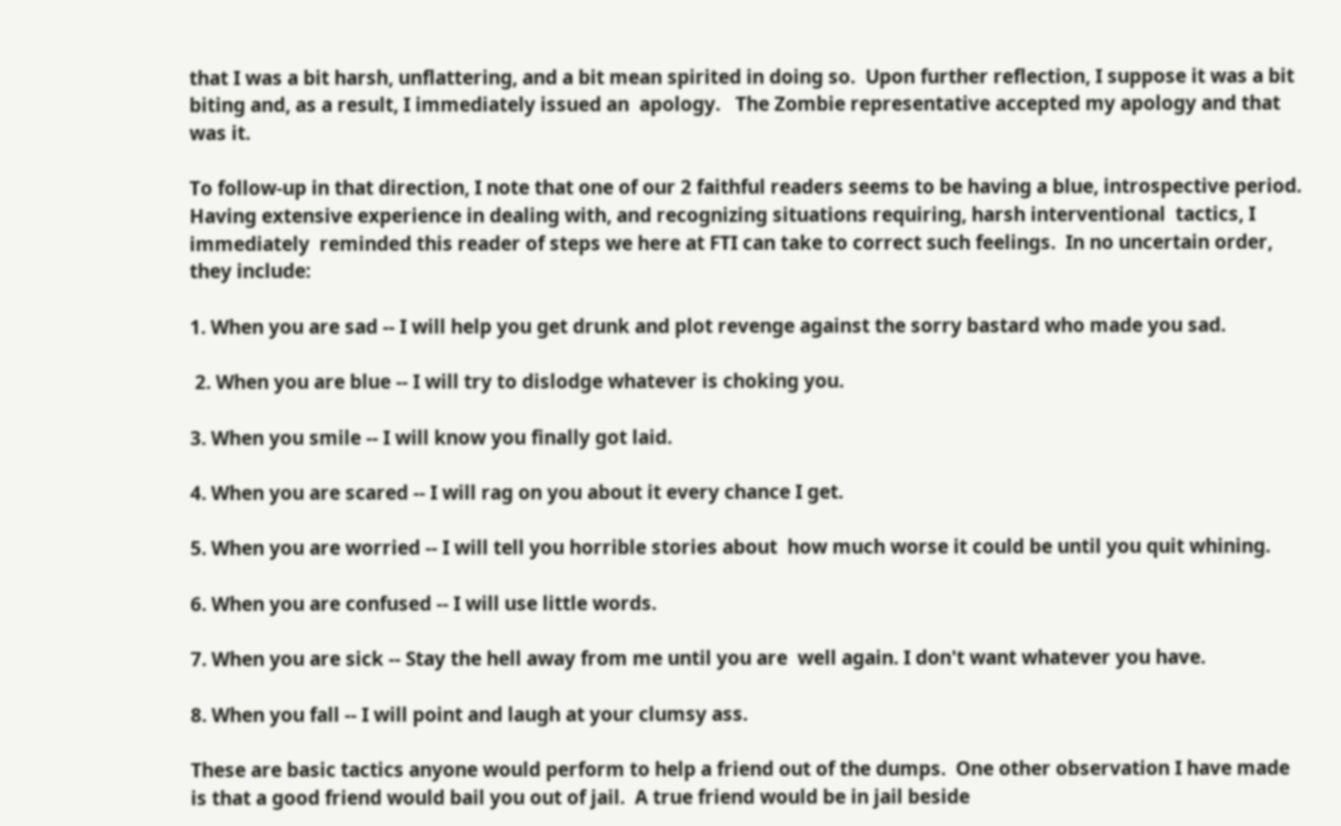that I was a bit harsh, unflattering, and a bit mean spirited in doing so.  Upon further reflection, I suppose it was a bit biting and, as a result, I immediately issued an  apology.   The Zombie representative accepted my apology and that was it.

To follow-up in that direction, I note that one of our 2 faithful readers seems to be having a blue, introspective period.  Having extensive experience in dealing with, and recognizing situations requiring, harsh interventional  tactics, I immediately  reminded this reader of steps we here at FTI can take to correct such feelings.  In no uncertain order, they include:

1. When you are sad -- I will help you get drunk and plot revenge against the sorry bastard who made you sad.

 2. When you are blue -- I will try to dislodge whatever is choking you.

3. When you smile -- I will know you finally got laid.

4. When you are scared -- I will rag on you about it every chance I get.

5. When you are worried -- I will tell you horrible stories about  how much worse it could be until you quit whining.

6. When you are confused -- I will use little words.

7. When you are sick -- Stay the hell away from me until you are  well again. I don't want whatever you have.

8. When you fall -- I will point and laugh at your clumsy ass.

These are basic tactics anyone would perform to help a friend out of the dumps.  One other observation I have made is that a good friend would bail you out of jail.  A true friend would be in jail beside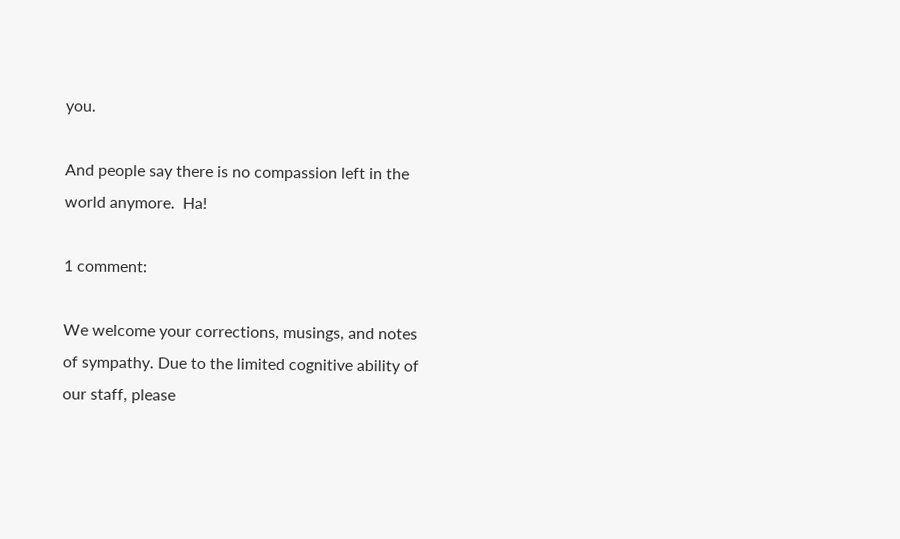you.

And people say there is no compassion left in the world anymore.  Ha!

1 comment:

We welcome your corrections, musings, and notes of sympathy. Due to the limited cognitive ability of our staff, please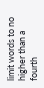limit words to no higher than a fourth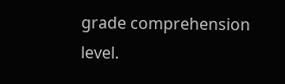grade comprehension level.